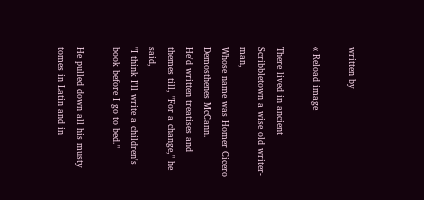written by

« Reload image

There lived in ancient Scribbletown a wise old writer-man,
Whose name was Homer Cicero Demosthenes McCann.
He'd written treatises and themes till, "For a change," he said,
"I think I'll write a children's book before I go to bed."

He pulled down all his musty tomes in Latin and in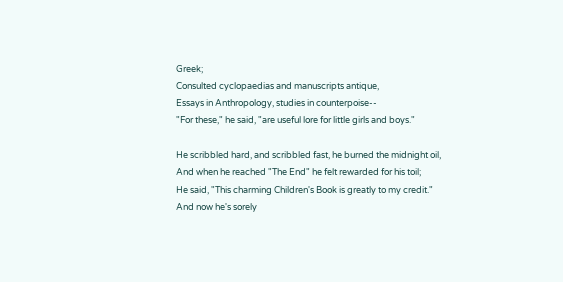Greek;
Consulted cyclopaedias and manuscripts antique,
Essays in Anthropology, studies in counterpoise--
"For these," he said, "are useful lore for little girls and boys."

He scribbled hard, and scribbled fast, he burned the midnight oil,
And when he reached "The End" he felt rewarded for his toil;
He said, "This charming Children's Book is greatly to my credit."
And now he's sorely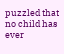puzzled that no child has ever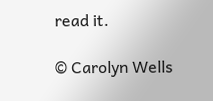read it.

© Carolyn Wells